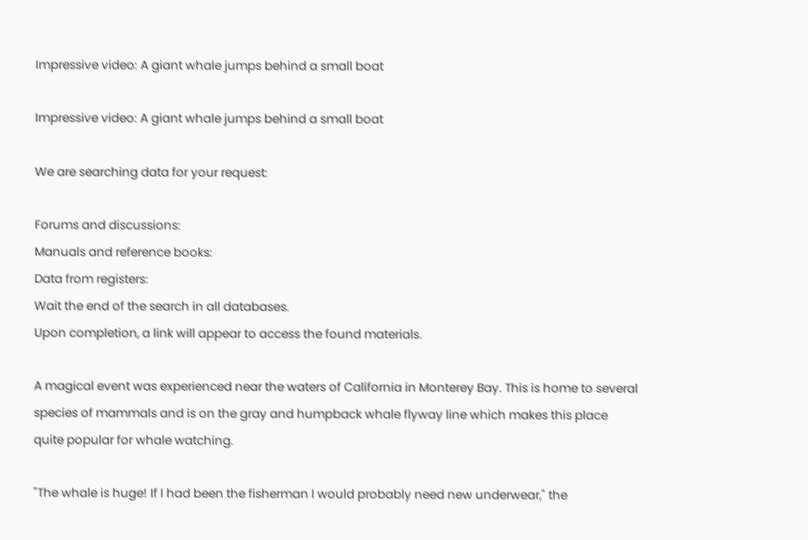Impressive video: A giant whale jumps behind a small boat

Impressive video: A giant whale jumps behind a small boat

We are searching data for your request:

Forums and discussions:
Manuals and reference books:
Data from registers:
Wait the end of the search in all databases.
Upon completion, a link will appear to access the found materials.

A magical event was experienced near the waters of California in Monterey Bay. This is home to several species of mammals and is on the gray and humpback whale flyway line which makes this place quite popular for whale watching.

"The whale is huge! If I had been the fisherman I would probably need new underwear," the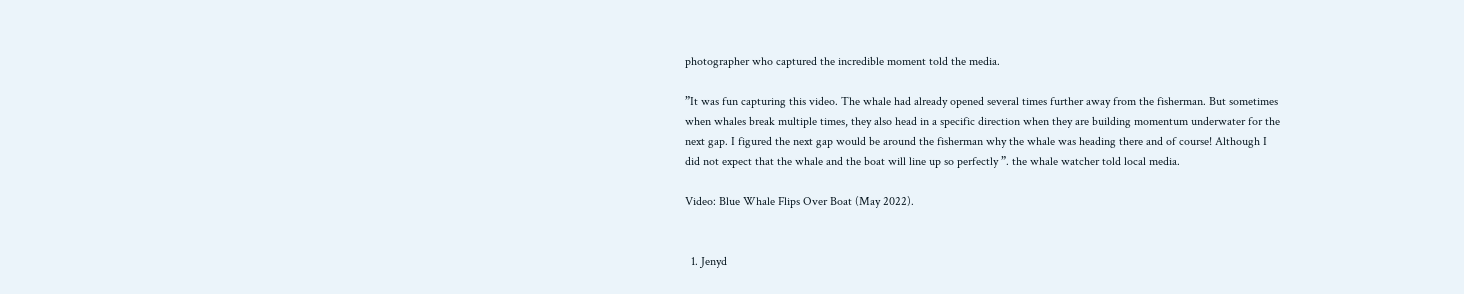photographer who captured the incredible moment told the media.

”It was fun capturing this video. The whale had already opened several times further away from the fisherman. But sometimes when whales break multiple times, they also head in a specific direction when they are building momentum underwater for the next gap. I figured the next gap would be around the fisherman why the whale was heading there and of course! Although I did not expect that the whale and the boat will line up so perfectly ”. the whale watcher told local media.

Video: Blue Whale Flips Over Boat (May 2022).


  1. Jenyd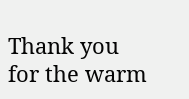Thank you for the warm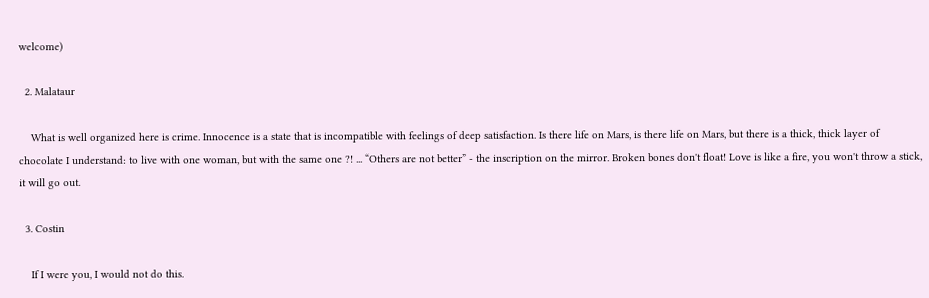welcome)

  2. Malataur

    What is well organized here is crime. Innocence is a state that is incompatible with feelings of deep satisfaction. Is there life on Mars, is there life on Mars, but there is a thick, thick layer of chocolate I understand: to live with one woman, but with the same one ?! ... “Others are not better” - the inscription on the mirror. Broken bones don't float! Love is like a fire, you won't throw a stick, it will go out.

  3. Costin

    If I were you, I would not do this.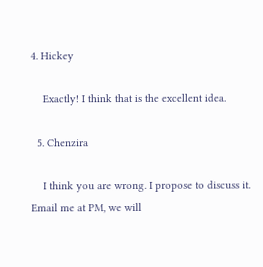4. Hickey

    Exactly! I think that is the excellent idea.

  5. Chenzira

    I think you are wrong. I propose to discuss it. Email me at PM, we will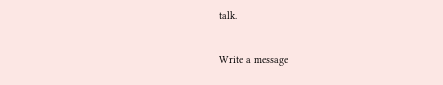talk.

Write a message